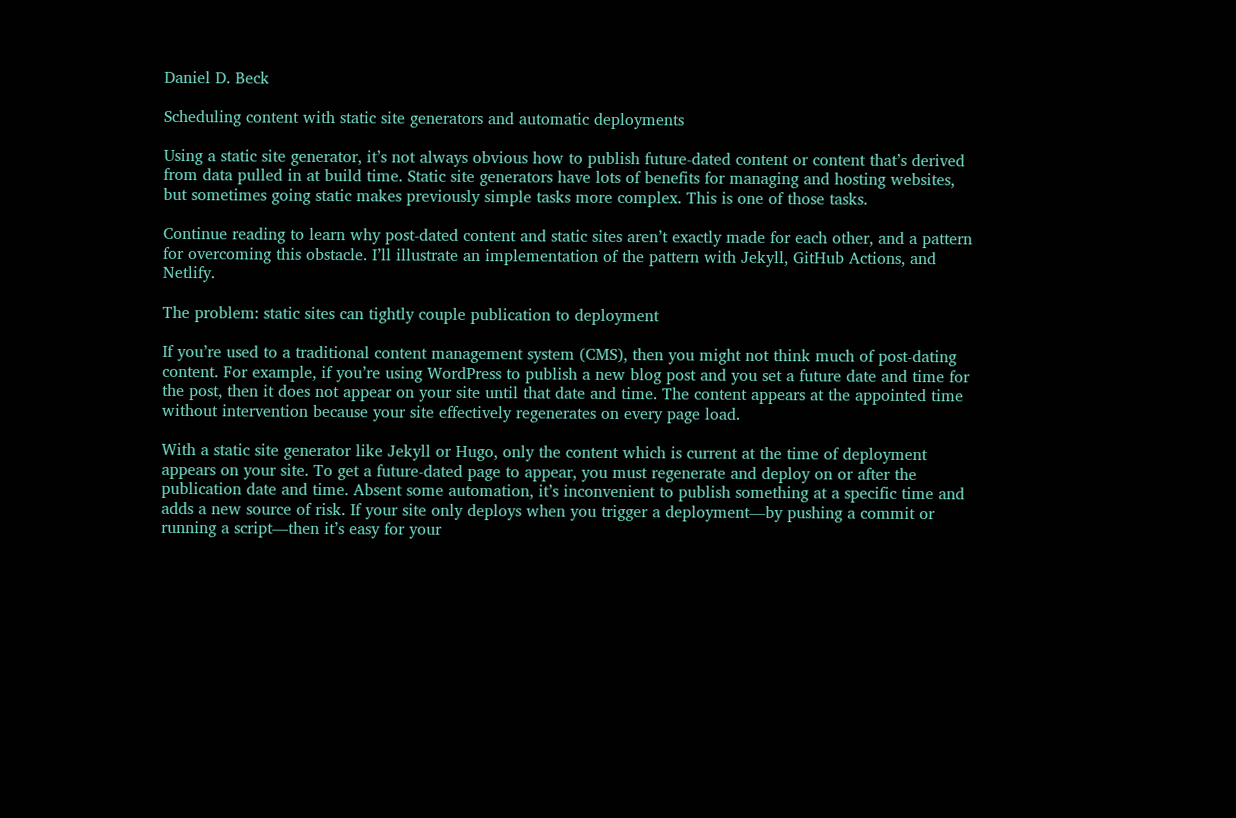Daniel D. Beck

Scheduling content with static site generators and automatic deployments

Using a static site generator, it’s not always obvious how to publish future-dated content or content that’s derived from data pulled in at build time. Static site generators have lots of benefits for managing and hosting websites, but sometimes going static makes previously simple tasks more complex. This is one of those tasks.

Continue reading to learn why post-dated content and static sites aren’t exactly made for each other, and a pattern for overcoming this obstacle. I’ll illustrate an implementation of the pattern with Jekyll, GitHub Actions, and Netlify.

The problem: static sites can tightly couple publication to deployment

If you’re used to a traditional content management system (CMS), then you might not think much of post-dating content. For example, if you’re using WordPress to publish a new blog post and you set a future date and time for the post, then it does not appear on your site until that date and time. The content appears at the appointed time without intervention because your site effectively regenerates on every page load.

With a static site generator like Jekyll or Hugo, only the content which is current at the time of deployment appears on your site. To get a future-dated page to appear, you must regenerate and deploy on or after the publication date and time. Absent some automation, it’s inconvenient to publish something at a specific time and adds a new source of risk. If your site only deploys when you trigger a deployment—by pushing a commit or running a script—then it’s easy for your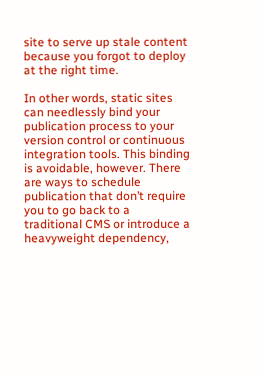site to serve up stale content because you forgot to deploy at the right time.

In other words, static sites can needlessly bind your publication process to your version control or continuous integration tools. This binding is avoidable, however. There are ways to schedule publication that don’t require you to go back to a traditional CMS or introduce a heavyweight dependency,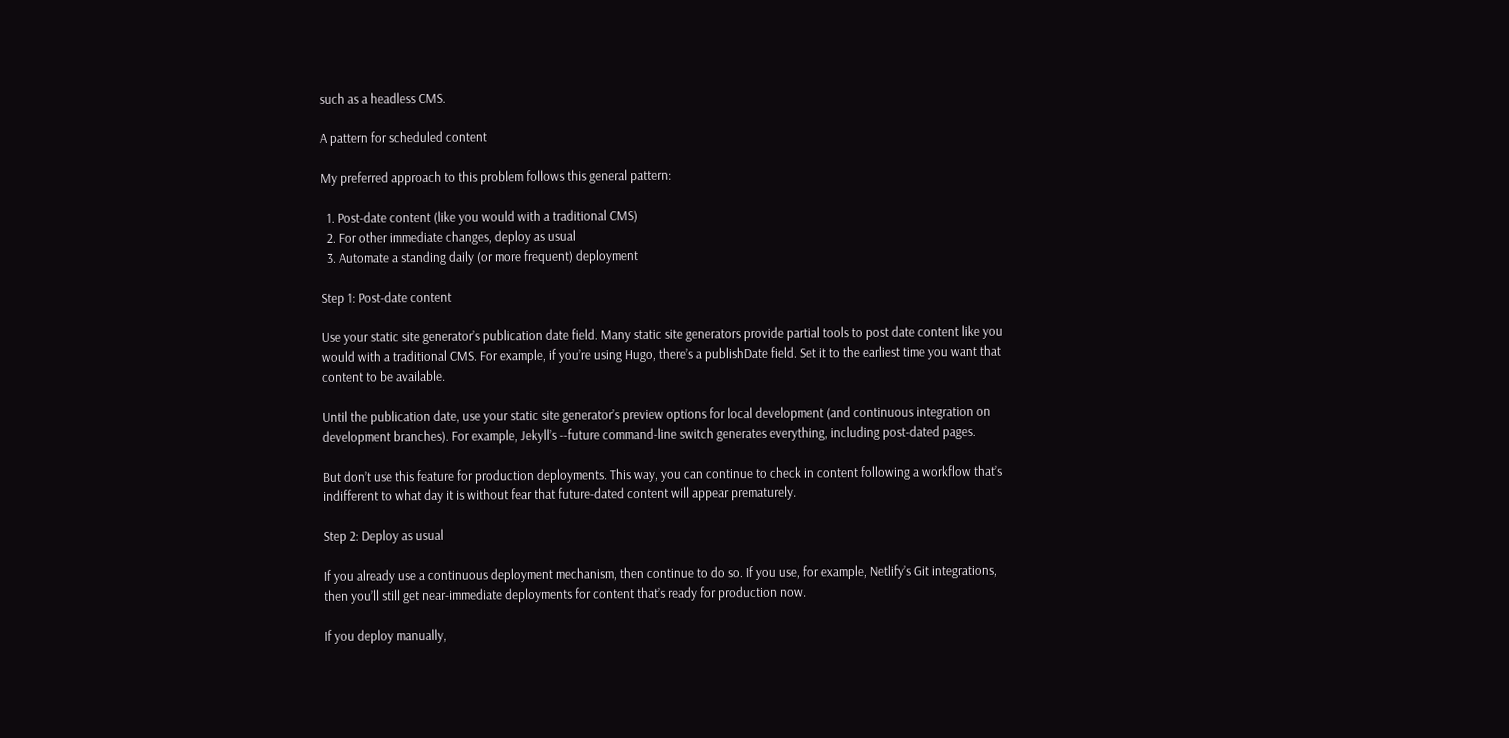such as a headless CMS.

A pattern for scheduled content

My preferred approach to this problem follows this general pattern:

  1. Post-date content (like you would with a traditional CMS)
  2. For other immediate changes, deploy as usual
  3. Automate a standing daily (or more frequent) deployment

Step 1: Post-date content

Use your static site generator’s publication date field. Many static site generators provide partial tools to post date content like you would with a traditional CMS. For example, if you’re using Hugo, there’s a publishDate field. Set it to the earliest time you want that content to be available.

Until the publication date, use your static site generator’s preview options for local development (and continuous integration on development branches). For example, Jekyll’s --future command-line switch generates everything, including post-dated pages.

But don’t use this feature for production deployments. This way, you can continue to check in content following a workflow that’s indifferent to what day it is without fear that future-dated content will appear prematurely.

Step 2: Deploy as usual

If you already use a continuous deployment mechanism, then continue to do so. If you use, for example, Netlify’s Git integrations, then you’ll still get near-immediate deployments for content that’s ready for production now.

If you deploy manually,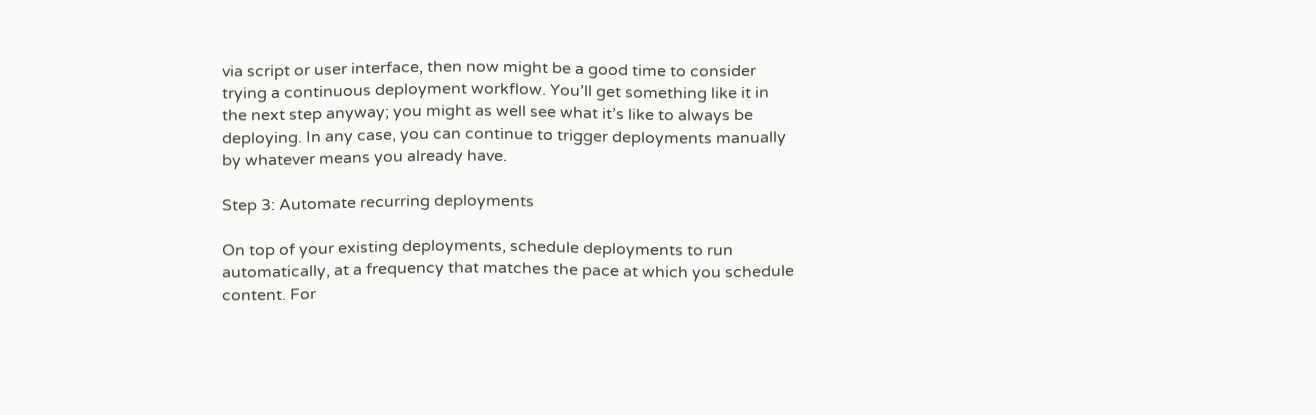via script or user interface, then now might be a good time to consider trying a continuous deployment workflow. You’ll get something like it in the next step anyway; you might as well see what it’s like to always be deploying. In any case, you can continue to trigger deployments manually by whatever means you already have.

Step 3: Automate recurring deployments

On top of your existing deployments, schedule deployments to run automatically, at a frequency that matches the pace at which you schedule content. For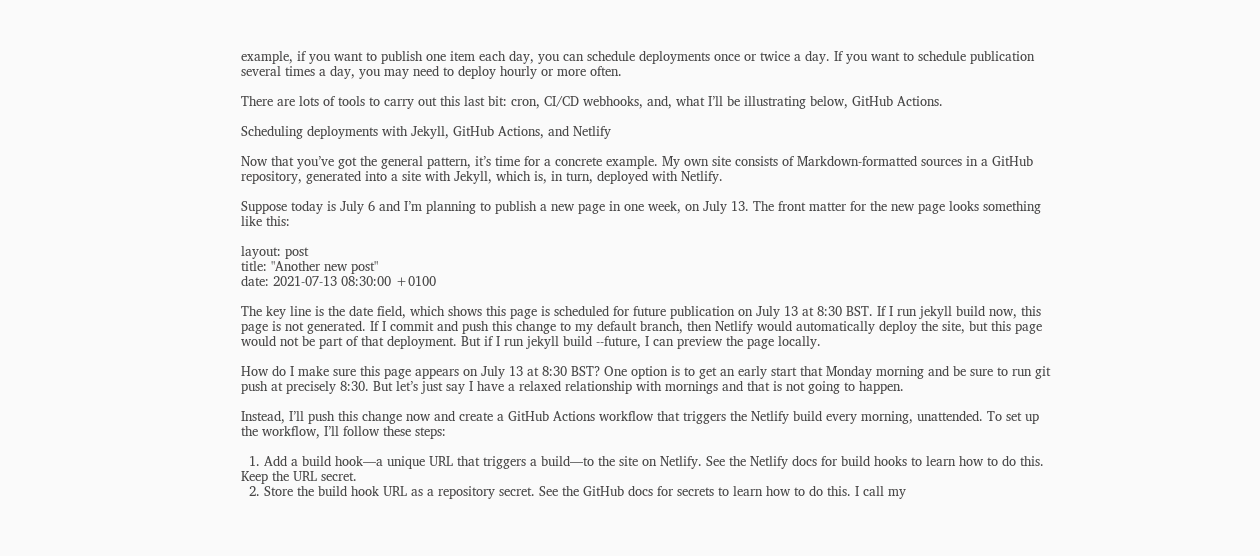example, if you want to publish one item each day, you can schedule deployments once or twice a day. If you want to schedule publication several times a day, you may need to deploy hourly or more often.

There are lots of tools to carry out this last bit: cron, CI/CD webhooks, and, what I’ll be illustrating below, GitHub Actions.

Scheduling deployments with Jekyll, GitHub Actions, and Netlify

Now that you’ve got the general pattern, it’s time for a concrete example. My own site consists of Markdown-formatted sources in a GitHub repository, generated into a site with Jekyll, which is, in turn, deployed with Netlify.

Suppose today is July 6 and I’m planning to publish a new page in one week, on July 13. The front matter for the new page looks something like this:

layout: post
title: "Another new post"
date: 2021-07-13 08:30:00 +0100

The key line is the date field, which shows this page is scheduled for future publication on July 13 at 8:30 BST. If I run jekyll build now, this page is not generated. If I commit and push this change to my default branch, then Netlify would automatically deploy the site, but this page would not be part of that deployment. But if I run jekyll build --future, I can preview the page locally.

How do I make sure this page appears on July 13 at 8:30 BST? One option is to get an early start that Monday morning and be sure to run git push at precisely 8:30. But let’s just say I have a relaxed relationship with mornings and that is not going to happen.

Instead, I’ll push this change now and create a GitHub Actions workflow that triggers the Netlify build every morning, unattended. To set up the workflow, I’ll follow these steps:

  1. Add a build hook—a unique URL that triggers a build—to the site on Netlify. See the Netlify docs for build hooks to learn how to do this. Keep the URL secret.
  2. Store the build hook URL as a repository secret. See the GitHub docs for secrets to learn how to do this. I call my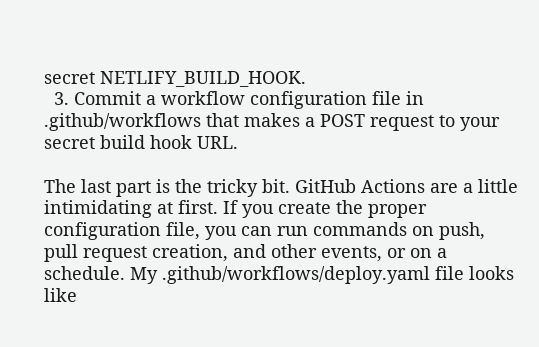secret NETLIFY_BUILD_HOOK.
  3. Commit a workflow configuration file in .github/workflows that makes a POST request to your secret build hook URL.

The last part is the tricky bit. GitHub Actions are a little intimidating at first. If you create the proper configuration file, you can run commands on push, pull request creation, and other events, or on a schedule. My .github/workflows/deploy.yaml file looks like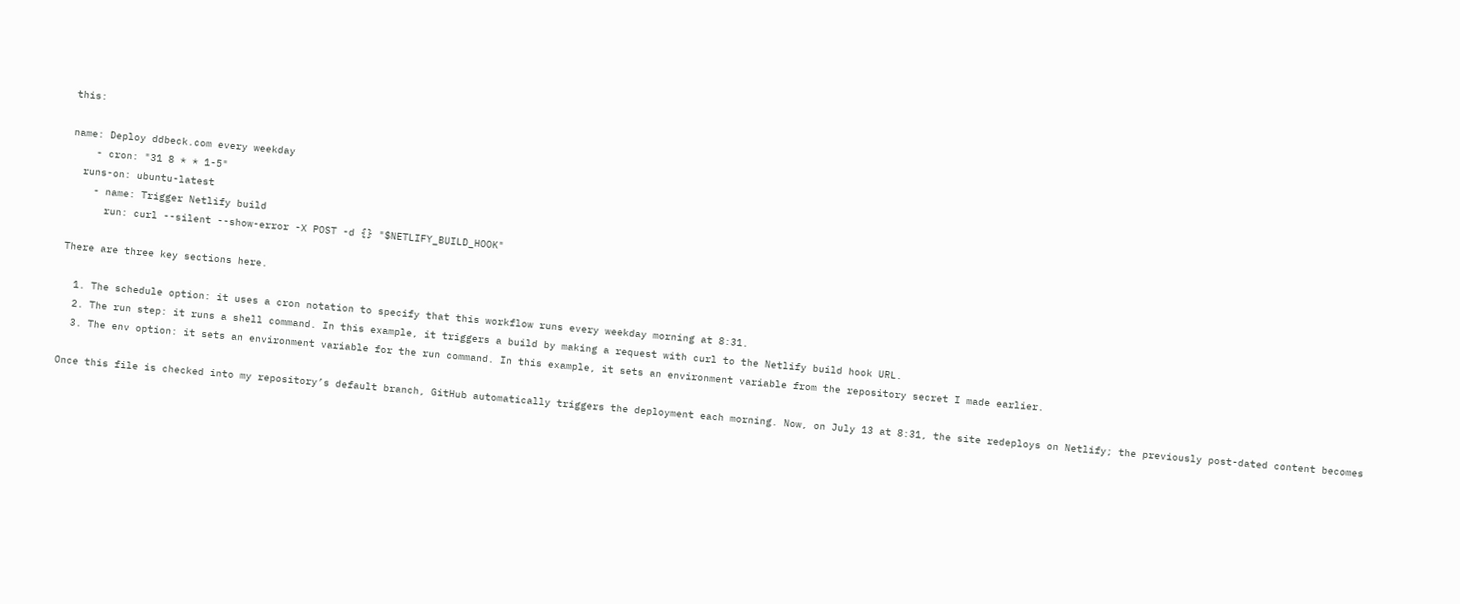this:

name: Deploy ddbeck.com every weekday
    - cron: "31 8 * * 1-5"
  runs-on: ubuntu-latest
    - name: Trigger Netlify build
      run: curl --silent --show-error -X POST -d {} "$NETLIFY_BUILD_HOOK"

There are three key sections here.

  1. The schedule option: it uses a cron notation to specify that this workflow runs every weekday morning at 8:31.
  2. The run step: it runs a shell command. In this example, it triggers a build by making a request with curl to the Netlify build hook URL.
  3. The env option: it sets an environment variable for the run command. In this example, it sets an environment variable from the repository secret I made earlier.

Once this file is checked into my repository’s default branch, GitHub automatically triggers the deployment each morning. Now, on July 13 at 8:31, the site redeploys on Netlify; the previously post-dated content becomes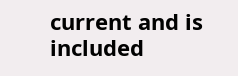current and is included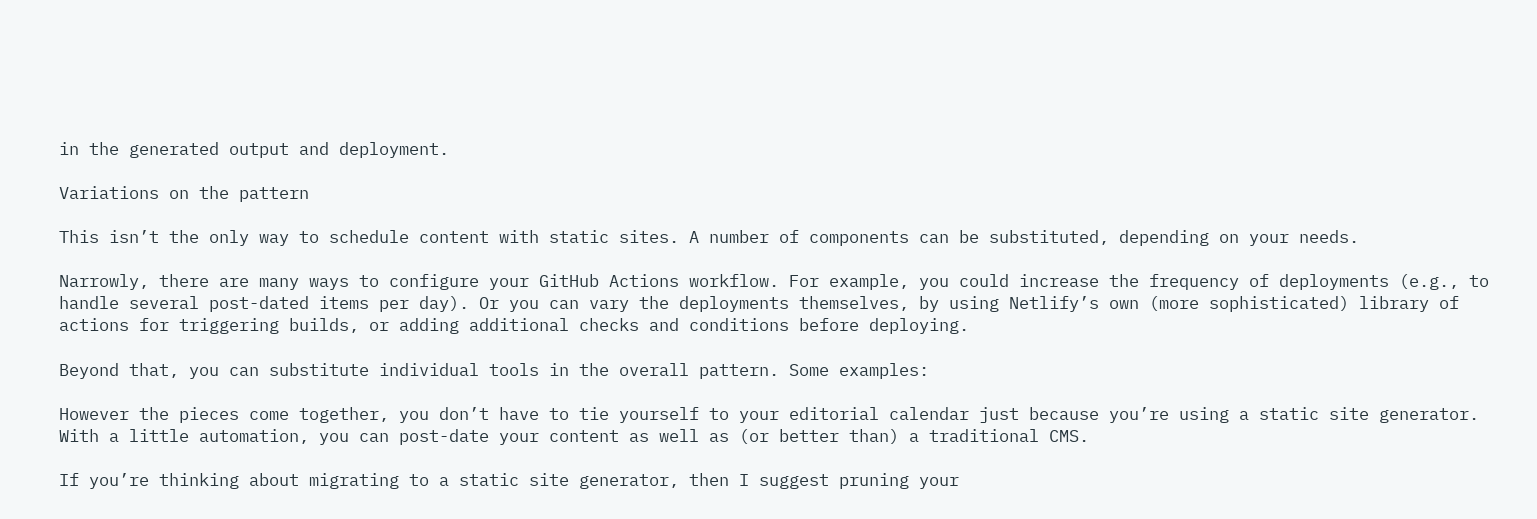in the generated output and deployment.

Variations on the pattern

This isn’t the only way to schedule content with static sites. A number of components can be substituted, depending on your needs.

Narrowly, there are many ways to configure your GitHub Actions workflow. For example, you could increase the frequency of deployments (e.g., to handle several post-dated items per day). Or you can vary the deployments themselves, by using Netlify’s own (more sophisticated) library of actions for triggering builds, or adding additional checks and conditions before deploying.

Beyond that, you can substitute individual tools in the overall pattern. Some examples:

However the pieces come together, you don’t have to tie yourself to your editorial calendar just because you’re using a static site generator. With a little automation, you can post-date your content as well as (or better than) a traditional CMS.

If you’re thinking about migrating to a static site generator, then I suggest pruning your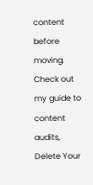content before moving. Check out my guide to content audits, Delete Your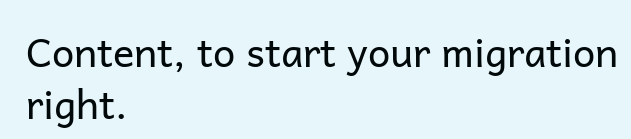Content, to start your migration right.